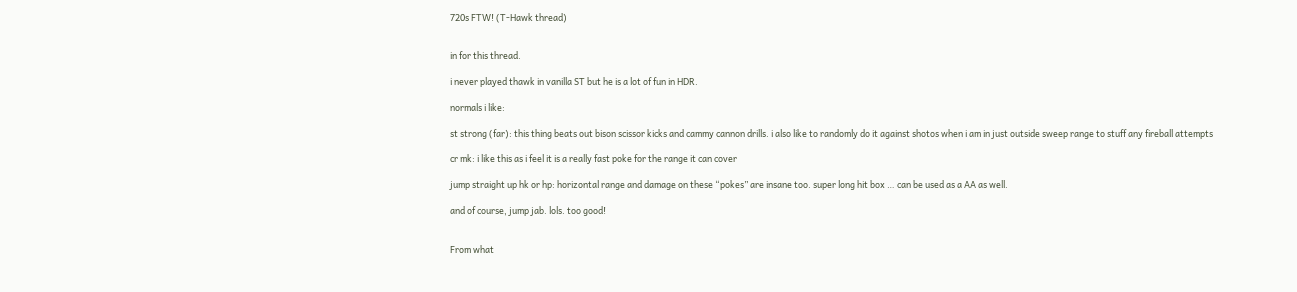720s FTW! (T-Hawk thread)


in for this thread.

i never played thawk in vanilla ST but he is a lot of fun in HDR.

normals i like:

st strong (far): this thing beats out bison scissor kicks and cammy cannon drills. i also like to randomly do it against shotos when i am in just outside sweep range to stuff any fireball attempts

cr mk: i like this as i feel it is a really fast poke for the range it can cover

jump straight up hk or hp: horizontal range and damage on these “pokes” are insane too. super long hit box … can be used as a AA as well.

and of course, jump jab. lols. too good!


From what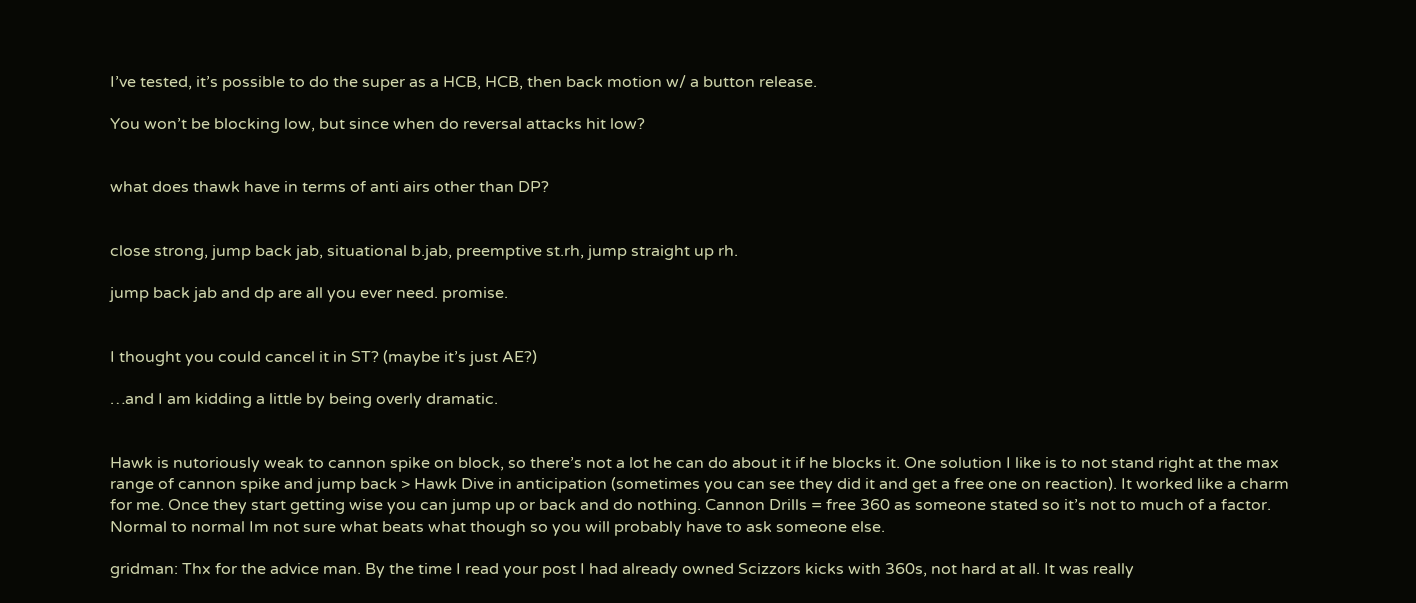I’ve tested, it’s possible to do the super as a HCB, HCB, then back motion w/ a button release.

You won’t be blocking low, but since when do reversal attacks hit low?


what does thawk have in terms of anti airs other than DP?


close strong, jump back jab, situational b.jab, preemptive st.rh, jump straight up rh.

jump back jab and dp are all you ever need. promise.


I thought you could cancel it in ST? (maybe it’s just AE?)

…and I am kidding a little by being overly dramatic.


Hawk is nutoriously weak to cannon spike on block, so there’s not a lot he can do about it if he blocks it. One solution I like is to not stand right at the max range of cannon spike and jump back > Hawk Dive in anticipation (sometimes you can see they did it and get a free one on reaction). It worked like a charm for me. Once they start getting wise you can jump up or back and do nothing. Cannon Drills = free 360 as someone stated so it’s not to much of a factor. Normal to normal Im not sure what beats what though so you will probably have to ask someone else.

gridman: Thx for the advice man. By the time I read your post I had already owned Scizzors kicks with 360s, not hard at all. It was really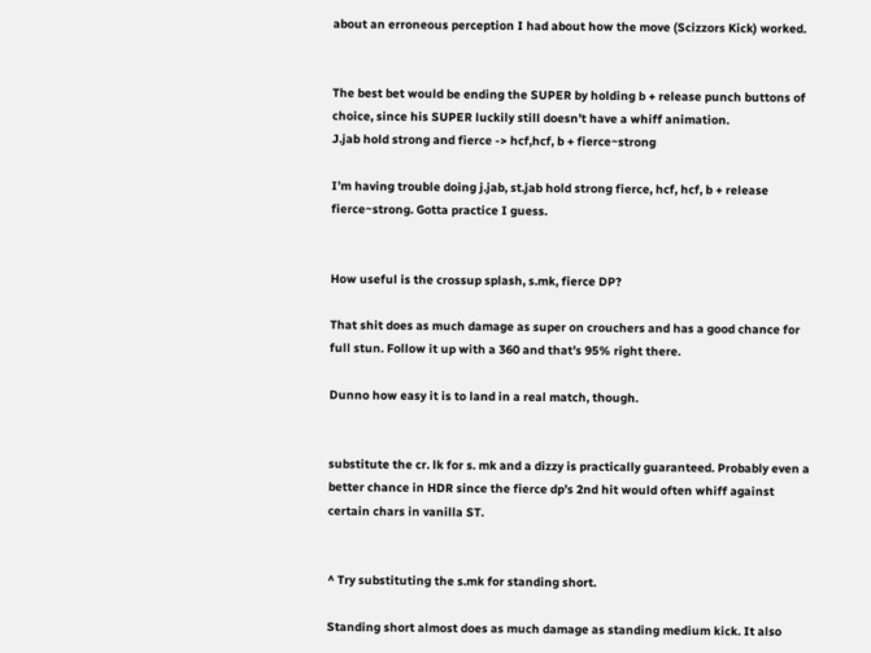about an erroneous perception I had about how the move (Scizzors Kick) worked.


The best bet would be ending the SUPER by holding b + release punch buttons of choice, since his SUPER luckily still doesn’t have a whiff animation.
J.jab hold strong and fierce -> hcf,hcf, b + fierce~strong

I’m having trouble doing j.jab, st.jab hold strong fierce, hcf, hcf, b + release fierce~strong. Gotta practice I guess.


How useful is the crossup splash, s.mk, fierce DP?

That shit does as much damage as super on crouchers and has a good chance for full stun. Follow it up with a 360 and that’s 95% right there.

Dunno how easy it is to land in a real match, though.


substitute the cr. lk for s. mk and a dizzy is practically guaranteed. Probably even a better chance in HDR since the fierce dp’s 2nd hit would often whiff against certain chars in vanilla ST.


^ Try substituting the s.mk for standing short.

Standing short almost does as much damage as standing medium kick. It also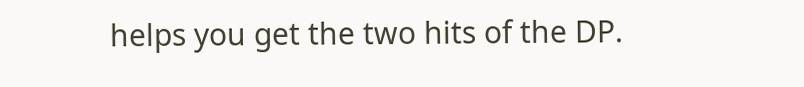helps you get the two hits of the DP.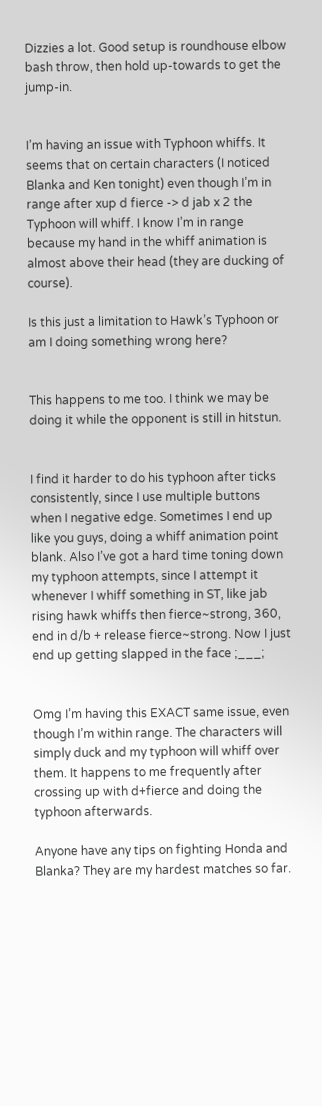Dizzies a lot. Good setup is roundhouse elbow bash throw, then hold up-towards to get the jump-in.


I’m having an issue with Typhoon whiffs. It seems that on certain characters (I noticed Blanka and Ken tonight) even though I’m in range after xup d fierce -> d jab x 2 the Typhoon will whiff. I know I’m in range because my hand in the whiff animation is almost above their head (they are ducking of course).

Is this just a limitation to Hawk’s Typhoon or am I doing something wrong here?


This happens to me too. I think we may be doing it while the opponent is still in hitstun.


I find it harder to do his typhoon after ticks consistently, since I use multiple buttons when I negative edge. Sometimes I end up like you guys, doing a whiff animation point blank. Also I’ve got a hard time toning down my typhoon attempts, since I attempt it whenever I whiff something in ST, like jab rising hawk whiffs then fierce~strong, 360, end in d/b + release fierce~strong. Now I just end up getting slapped in the face ;___;


Omg I’m having this EXACT same issue, even though I’m within range. The characters will simply duck and my typhoon will whiff over them. It happens to me frequently after crossing up with d+fierce and doing the typhoon afterwards.

Anyone have any tips on fighting Honda and Blanka? They are my hardest matches so far.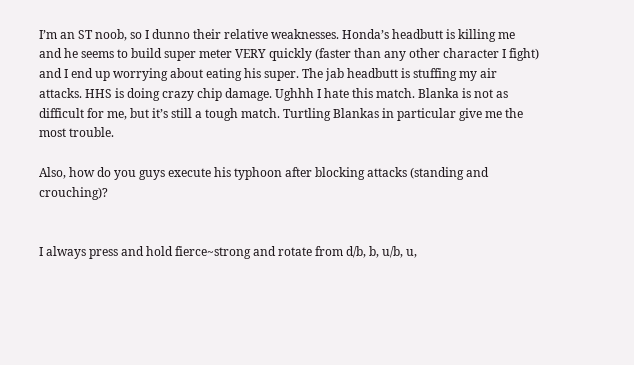I’m an ST noob, so I dunno their relative weaknesses. Honda’s headbutt is killing me and he seems to build super meter VERY quickly (faster than any other character I fight) and I end up worrying about eating his super. The jab headbutt is stuffing my air attacks. HHS is doing crazy chip damage. Ughhh I hate this match. Blanka is not as difficult for me, but it’s still a tough match. Turtling Blankas in particular give me the most trouble.

Also, how do you guys execute his typhoon after blocking attacks (standing and crouching)?


I always press and hold fierce~strong and rotate from d/b, b, u/b, u,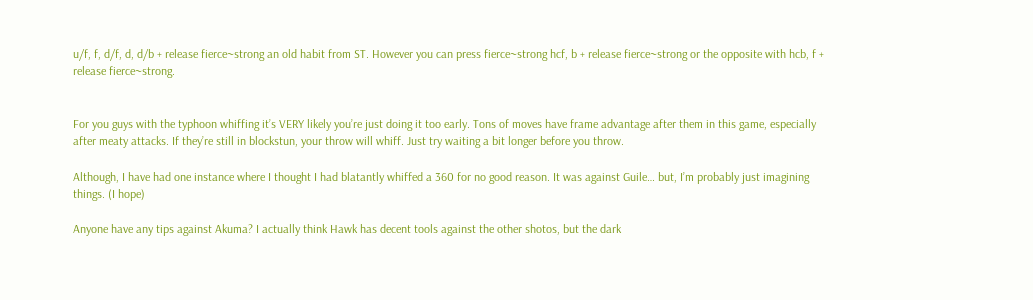u/f, f, d/f, d, d/b + release fierce~strong an old habit from ST. However you can press fierce~strong hcf, b + release fierce~strong or the opposite with hcb, f + release fierce~strong.


For you guys with the typhoon whiffing it’s VERY likely you’re just doing it too early. Tons of moves have frame advantage after them in this game, especially after meaty attacks. If they’re still in blockstun, your throw will whiff. Just try waiting a bit longer before you throw.

Although, I have had one instance where I thought I had blatantly whiffed a 360 for no good reason. It was against Guile… but, I’m probably just imagining things. (I hope)

Anyone have any tips against Akuma? I actually think Hawk has decent tools against the other shotos, but the dark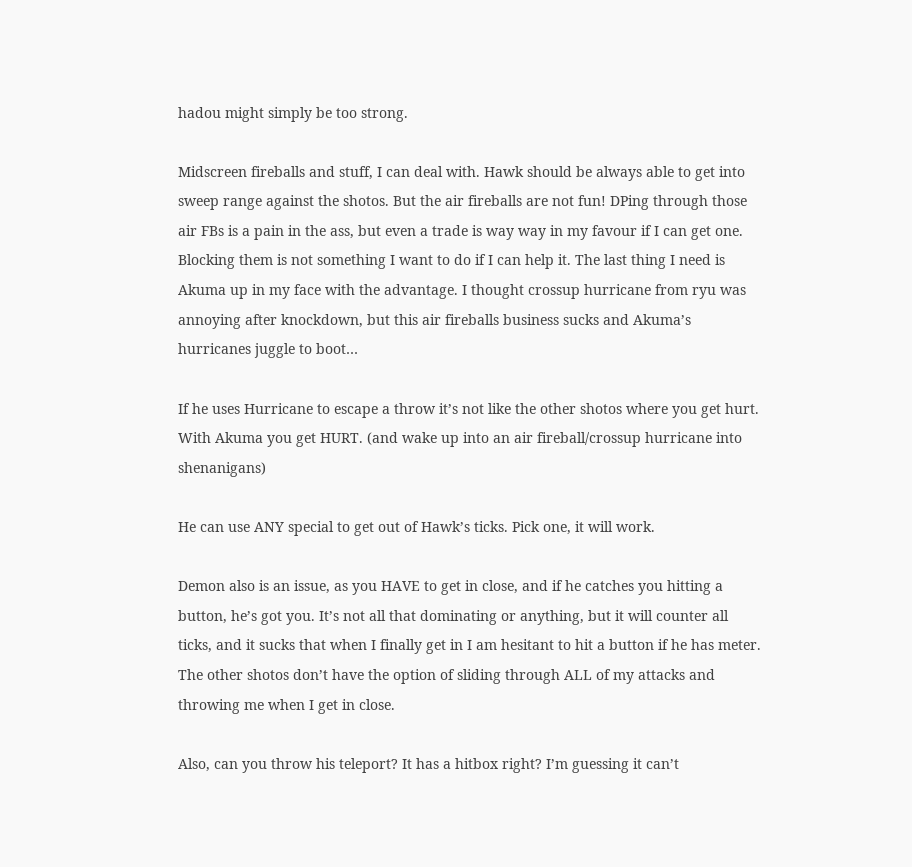hadou might simply be too strong.

Midscreen fireballs and stuff, I can deal with. Hawk should be always able to get into sweep range against the shotos. But the air fireballs are not fun! DPing through those air FBs is a pain in the ass, but even a trade is way way in my favour if I can get one. Blocking them is not something I want to do if I can help it. The last thing I need is Akuma up in my face with the advantage. I thought crossup hurricane from ryu was annoying after knockdown, but this air fireballs business sucks and Akuma’s hurricanes juggle to boot…

If he uses Hurricane to escape a throw it’s not like the other shotos where you get hurt. With Akuma you get HURT. (and wake up into an air fireball/crossup hurricane into shenanigans)

He can use ANY special to get out of Hawk’s ticks. Pick one, it will work.

Demon also is an issue, as you HAVE to get in close, and if he catches you hitting a button, he’s got you. It’s not all that dominating or anything, but it will counter all ticks, and it sucks that when I finally get in I am hesitant to hit a button if he has meter. The other shotos don’t have the option of sliding through ALL of my attacks and throwing me when I get in close.

Also, can you throw his teleport? It has a hitbox right? I’m guessing it can’t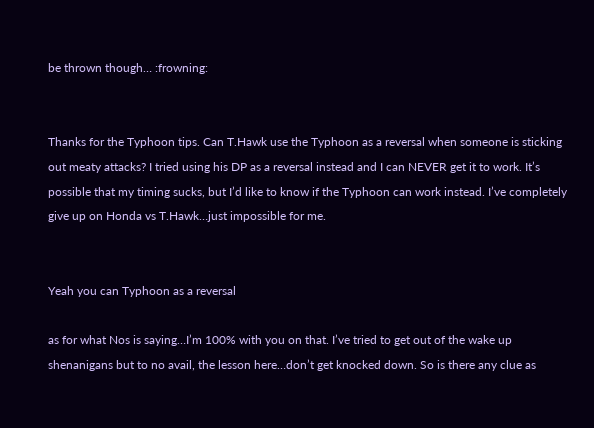be thrown though… :frowning:


Thanks for the Typhoon tips. Can T.Hawk use the Typhoon as a reversal when someone is sticking out meaty attacks? I tried using his DP as a reversal instead and I can NEVER get it to work. It’s possible that my timing sucks, but I’d like to know if the Typhoon can work instead. I’ve completely give up on Honda vs T.Hawk…just impossible for me.


Yeah you can Typhoon as a reversal

as for what Nos is saying…I’m 100% with you on that. I’ve tried to get out of the wake up shenanigans but to no avail, the lesson here…don’t get knocked down. So is there any clue as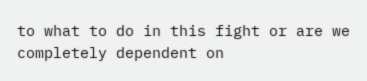to what to do in this fight or are we completely dependent on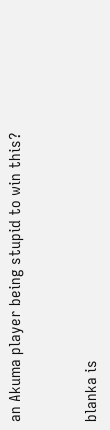an Akuma player being stupid to win this?


blanka is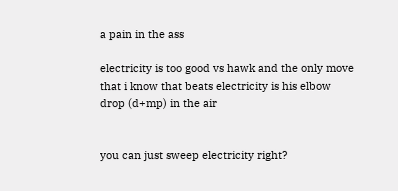a pain in the ass

electricity is too good vs hawk and the only move that i know that beats electricity is his elbow drop (d+mp) in the air


you can just sweep electricity right?